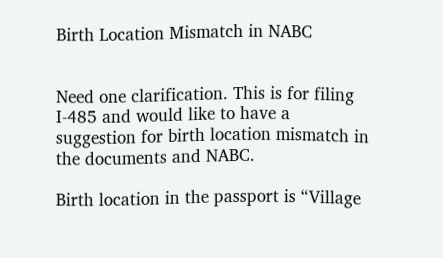Birth Location Mismatch in NABC


Need one clarification. This is for filing I-485 and would like to have a suggestion for birth location mismatch in the documents and NABC.

Birth location in the passport is “Village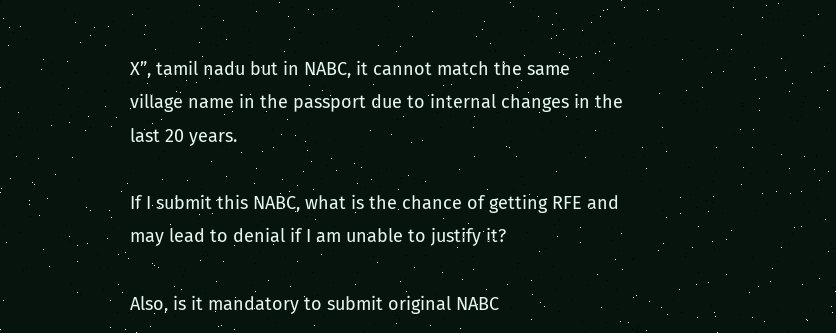X”, tamil nadu but in NABC, it cannot match the same village name in the passport due to internal changes in the last 20 years.

If I submit this NABC, what is the chance of getting RFE and may lead to denial if I am unable to justify it?

Also, is it mandatory to submit original NABC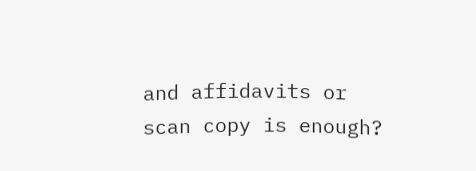and affidavits or scan copy is enough?